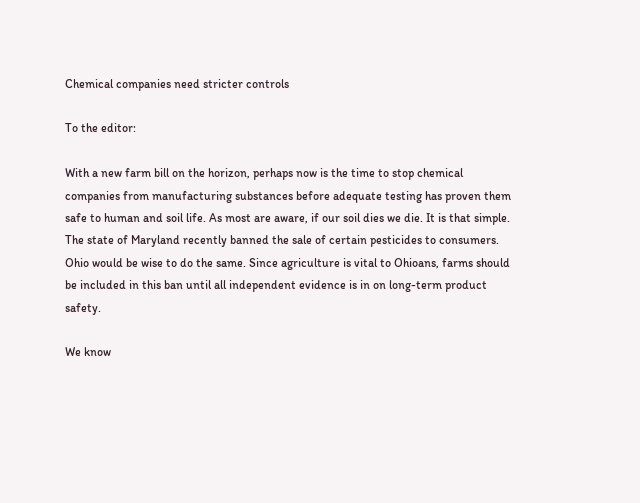Chemical companies need stricter controls

To the editor:

With a new farm bill on the horizon, perhaps now is the time to stop chemical companies from manufacturing substances before adequate testing has proven them safe to human and soil life. As most are aware, if our soil dies we die. It is that simple. The state of Maryland recently banned the sale of certain pesticides to consumers. Ohio would be wise to do the same. Since agriculture is vital to Ohioans, farms should be included in this ban until all independent evidence is in on long-term product safety.

We know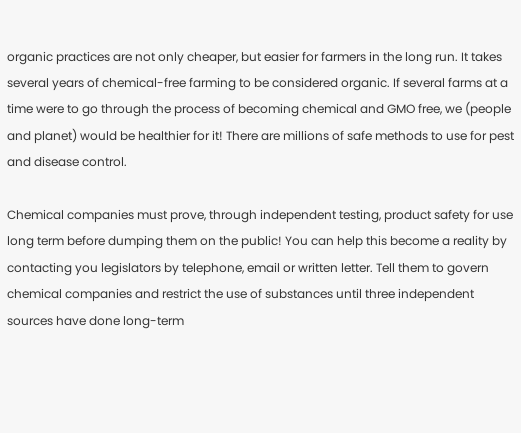organic practices are not only cheaper, but easier for farmers in the long run. It takes several years of chemical-free farming to be considered organic. If several farms at a time were to go through the process of becoming chemical and GMO free, we (people and planet) would be healthier for it! There are millions of safe methods to use for pest and disease control.

Chemical companies must prove, through independent testing, product safety for use long term before dumping them on the public! You can help this become a reality by contacting you legislators by telephone, email or written letter. Tell them to govern chemical companies and restrict the use of substances until three independent sources have done long-term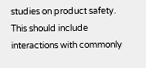studies on product safety. This should include interactions with commonly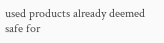used products already deemed safe for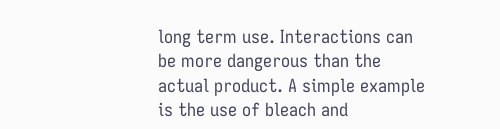long term use. Interactions can be more dangerous than the actual product. A simple example is the use of bleach and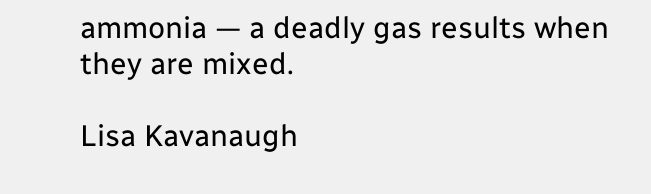ammonia — a deadly gas results when they are mixed.

Lisa Kavanaugh